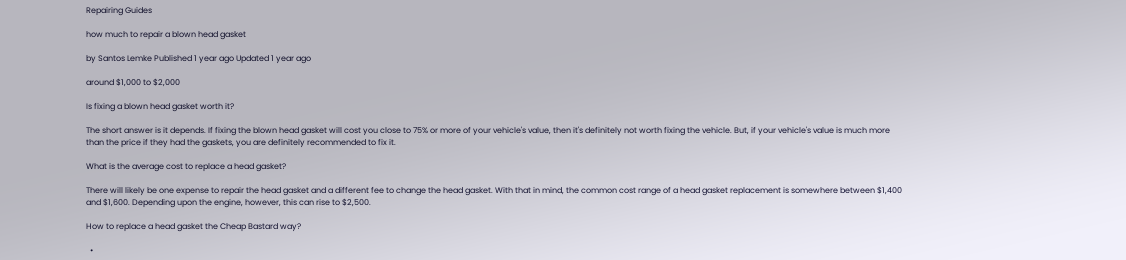Repairing Guides

how much to repair a blown head gasket

by Santos Lemke Published 1 year ago Updated 1 year ago

around $1,000 to $2,000

Is fixing a blown head gasket worth it?

The short answer is it depends. If fixing the blown head gasket will cost you close to 75% or more of your vehicle's value, then it's definitely not worth fixing the vehicle. But, if your vehicle's value is much more than the price if they had the gaskets, you are definitely recommended to fix it.

What is the average cost to replace a head gasket?

There will likely be one expense to repair the head gasket and a different fee to change the head gasket. With that in mind, the common cost range of a head gasket replacement is somewhere between $1,400 and $1,600. Depending upon the engine, however, this can rise to $2,500.

How to replace a head gasket the Cheap Bastard way?

  •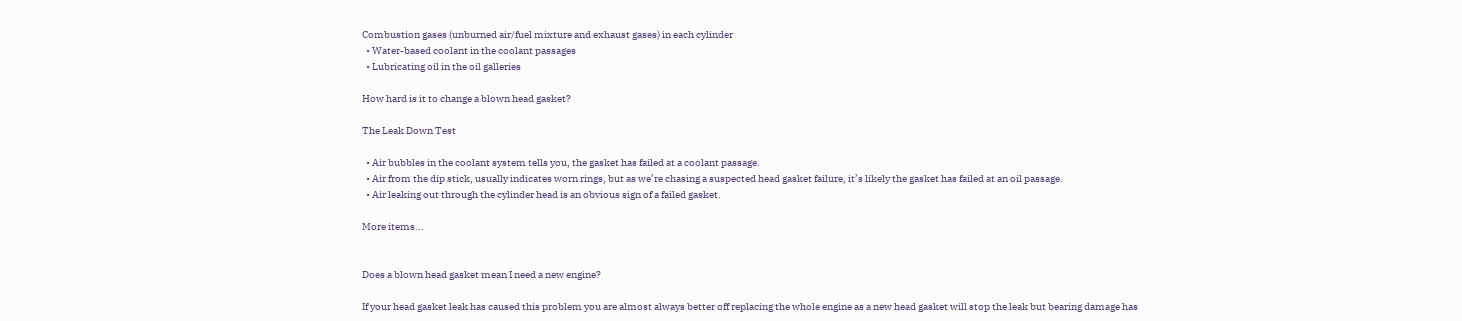Combustion gases (unburned air/fuel mixture and exhaust gases) in each cylinder
  • Water-based coolant in the coolant passages
  • Lubricating oil in the oil galleries

How hard is it to change a blown head gasket?

The Leak Down Test

  • Air bubbles in the coolant system tells you, the gasket has failed at a coolant passage.
  • Air from the dip stick, usually indicates worn rings, but as we’re chasing a suspected head gasket failure, it’s likely the gasket has failed at an oil passage.
  • Air leaking out through the cylinder head is an obvious sign of a failed gasket.

More items...


Does a blown head gasket mean I need a new engine?

If your head gasket leak has caused this problem you are almost always better off replacing the whole engine as a new head gasket will stop the leak but bearing damage has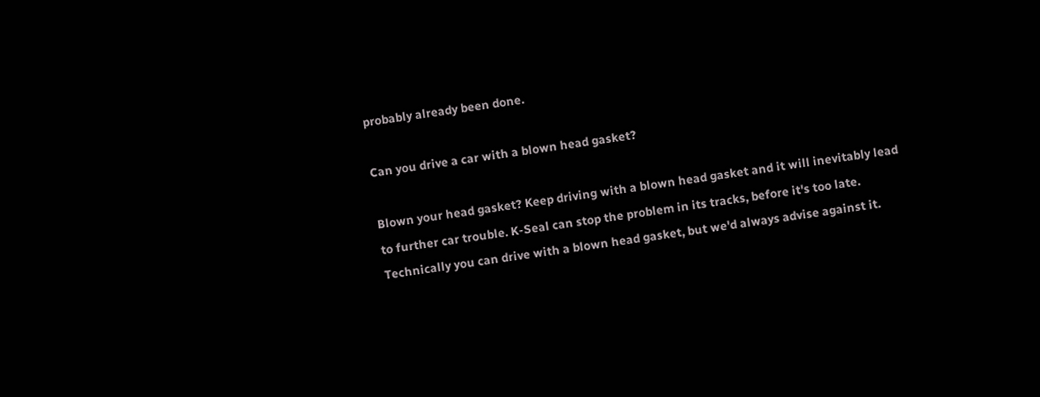probably already been done.

Can you drive a car with a blown head gasket?

Blown your head gasket? Keep driving with a blown head gasket and it will inevitably lead to further car trouble. K-Seal can stop the problem in its tracks, before it's too late. Technically you can drive with a blown head gasket, but we'd always advise against it.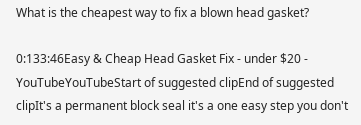What is the cheapest way to fix a blown head gasket?

0:133:46Easy & Cheap Head Gasket Fix - under $20 - YouTubeYouTubeStart of suggested clipEnd of suggested clipIt's a permanent block seal it's a one easy step you don't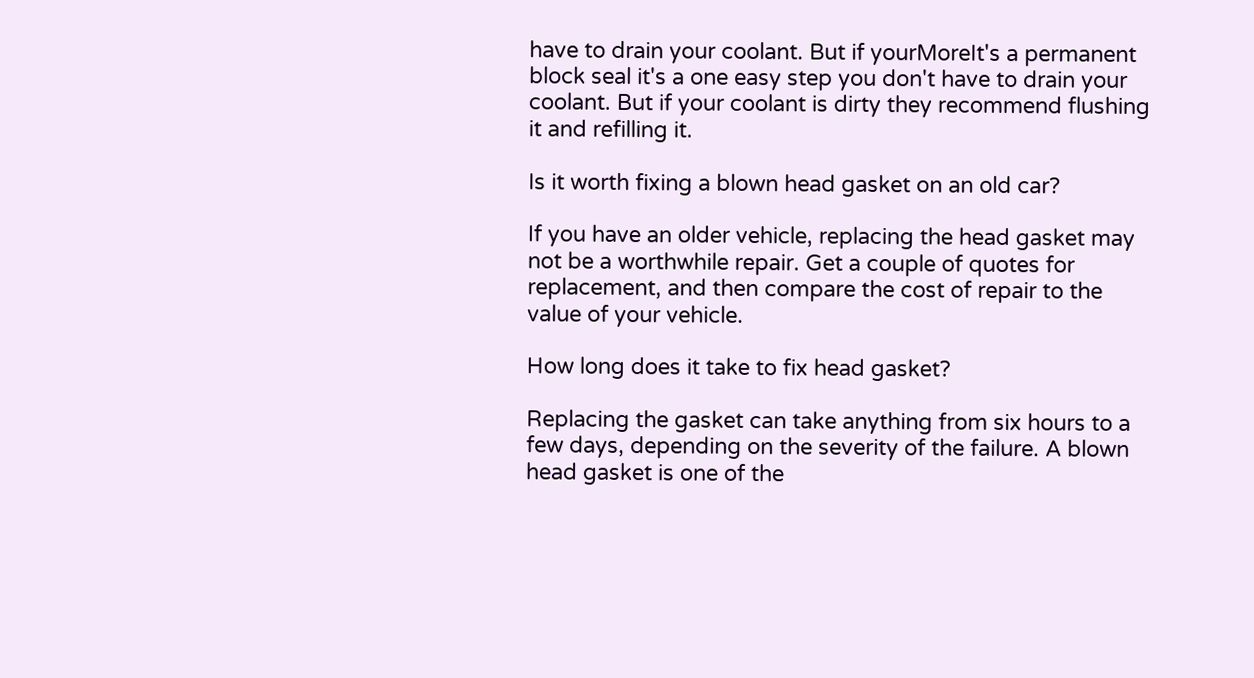have to drain your coolant. But if yourMoreIt's a permanent block seal it's a one easy step you don't have to drain your coolant. But if your coolant is dirty they recommend flushing it and refilling it.

Is it worth fixing a blown head gasket on an old car?

If you have an older vehicle, replacing the head gasket may not be a worthwhile repair. Get a couple of quotes for replacement, and then compare the cost of repair to the value of your vehicle.

How long does it take to fix head gasket?

Replacing the gasket can take anything from six hours to a few days, depending on the severity of the failure. A blown head gasket is one of the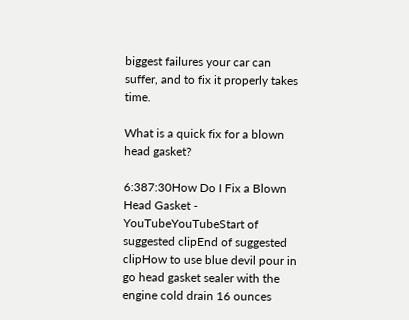biggest failures your car can suffer, and to fix it properly takes time.

What is a quick fix for a blown head gasket?

6:387:30How Do I Fix a Blown Head Gasket - YouTubeYouTubeStart of suggested clipEnd of suggested clipHow to use blue devil pour in go head gasket sealer with the engine cold drain 16 ounces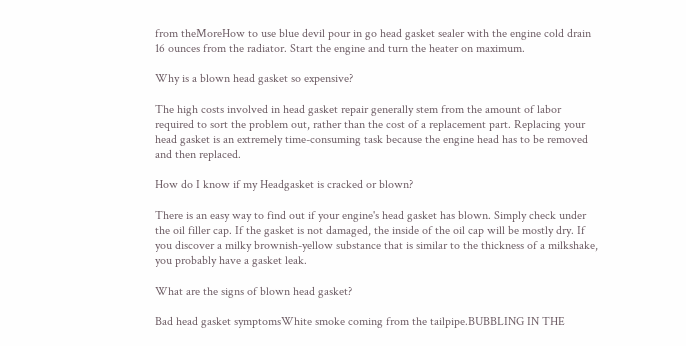from theMoreHow to use blue devil pour in go head gasket sealer with the engine cold drain 16 ounces from the radiator. Start the engine and turn the heater on maximum.

Why is a blown head gasket so expensive?

The high costs involved in head gasket repair generally stem from the amount of labor required to sort the problem out, rather than the cost of a replacement part. Replacing your head gasket is an extremely time-consuming task because the engine head has to be removed and then replaced.

How do I know if my Headgasket is cracked or blown?

There is an easy way to find out if your engine's head gasket has blown. Simply check under the oil filler cap. If the gasket is not damaged, the inside of the oil cap will be mostly dry. If you discover a milky brownish-yellow substance that is similar to the thickness of a milkshake, you probably have a gasket leak.

What are the signs of blown head gasket?

Bad head gasket symptomsWhite smoke coming from the tailpipe.BUBBLING IN THE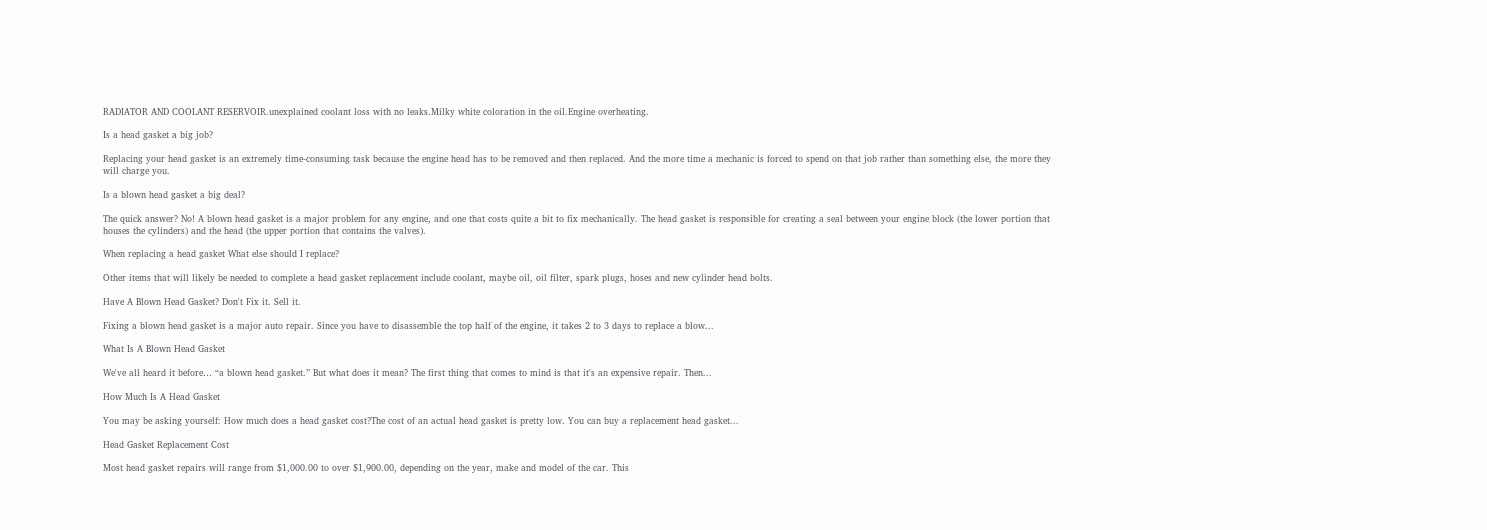RADIATOR AND COOLANT RESERVOIR.unexplained coolant loss with no leaks.Milky white coloration in the oil.Engine overheating.

Is a head gasket a big job?

Replacing your head gasket is an extremely time-consuming task because the engine head has to be removed and then replaced. And the more time a mechanic is forced to spend on that job rather than something else, the more they will charge you.

Is a blown head gasket a big deal?

The quick answer? No! A blown head gasket is a major problem for any engine, and one that costs quite a bit to fix mechanically. The head gasket is responsible for creating a seal between your engine block (the lower portion that houses the cylinders) and the head (the upper portion that contains the valves).

When replacing a head gasket What else should I replace?

Other items that will likely be needed to complete a head gasket replacement include coolant, maybe oil, oil filter, spark plugs, hoses and new cylinder head bolts.

Have A Blown Head Gasket? Don't Fix it. Sell it.

Fixing a blown head gasket is a major auto repair. Since you have to disassemble the top half of the engine, it takes 2 to 3 days to replace a blow...

What Is A Blown Head Gasket

We've all heard it before… “a blown head gasket.” But what does it mean? The first thing that comes to mind is that it's an expensive repair. Then...

How Much Is A Head Gasket

You may be asking yourself: How much does a head gasket cost?The cost of an actual head gasket is pretty low. You can buy a replacement head gasket...

Head Gasket Replacement Cost

Most head gasket repairs will range from $1,000.00 to over $1,900.00, depending on the year, make and model of the car. This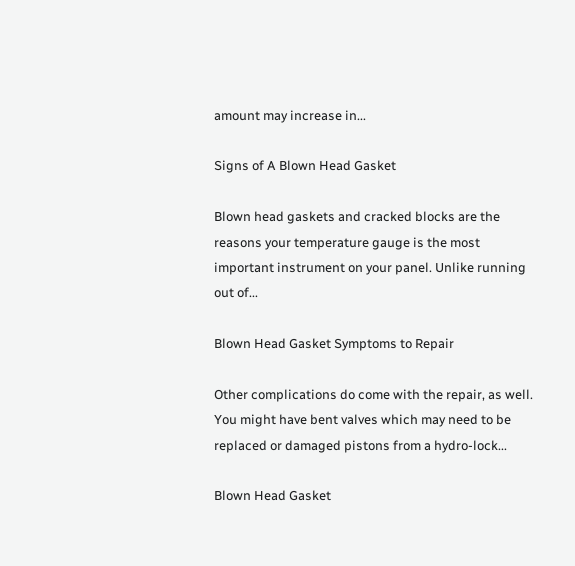amount may increase in...

Signs of A Blown Head Gasket

Blown head gaskets and cracked blocks are the reasons your temperature gauge is the most important instrument on your panel. Unlike running out of...

Blown Head Gasket Symptoms to Repair

Other complications do come with the repair, as well. You might have bent valves which may need to be replaced or damaged pistons from a hydro-lock...

Blown Head Gasket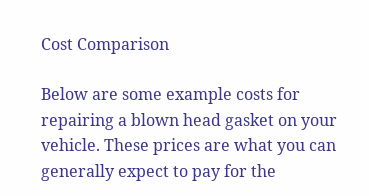Cost Comparison

Below are some example costs for repairing a blown head gasket on your vehicle. These prices are what you can generally expect to pay for the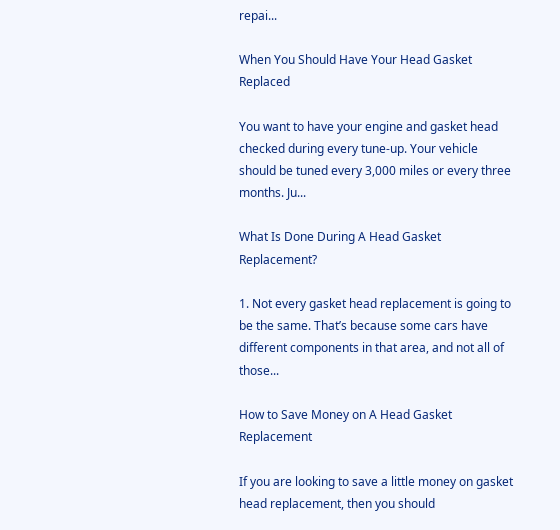repai...

When You Should Have Your Head Gasket Replaced

You want to have your engine and gasket head checked during every tune-up. Your vehicle should be tuned every 3,000 miles or every three months. Ju...

What Is Done During A Head Gasket Replacement?

1. Not every gasket head replacement is going to be the same. That’s because some cars have different components in that area, and not all of those...

How to Save Money on A Head Gasket Replacement

If you are looking to save a little money on gasket head replacement, then you should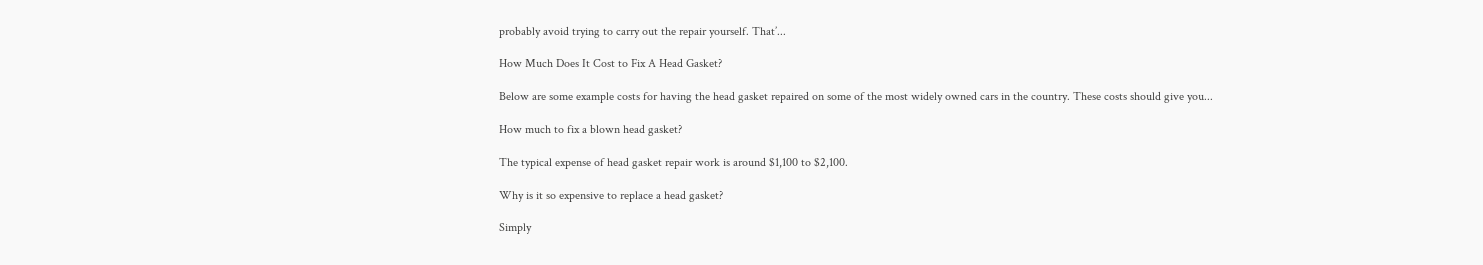probably avoid trying to carry out the repair yourself. That’...

How Much Does It Cost to Fix A Head Gasket?

Below are some example costs for having the head gasket repaired on some of the most widely owned cars in the country. These costs should give you...

How much to fix a blown head gasket?

The typical expense of head gasket repair work is around $1,100 to $2,100.

Why is it so expensive to replace a head gasket?

Simply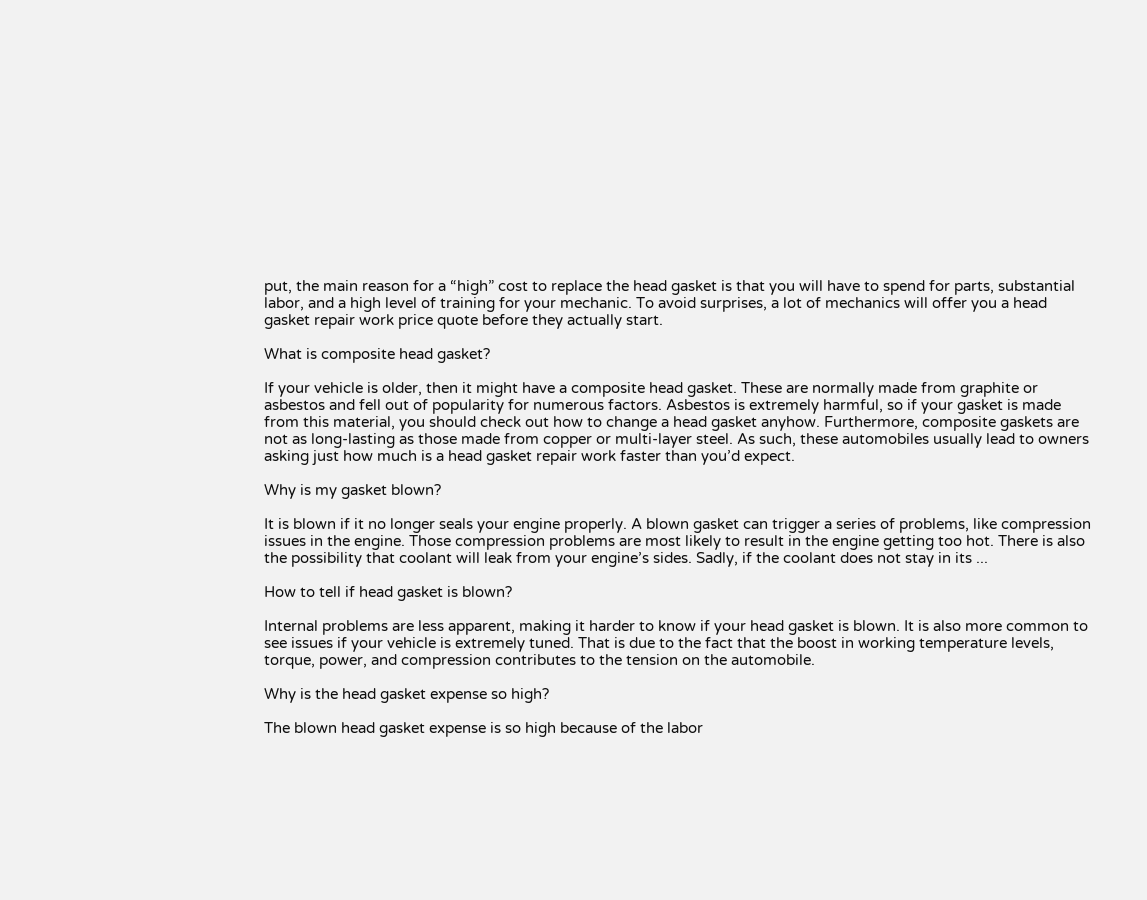put, the main reason for a “high” cost to replace the head gasket is that you will have to spend for parts, substantial labor, and a high level of training for your mechanic. To avoid surprises, a lot of mechanics will offer you a head gasket repair work price quote before they actually start.

What is composite head gasket?

If your vehicle is older, then it might have a composite head gasket. These are normally made from graphite or asbestos and fell out of popularity for numerous factors. Asbestos is extremely harmful, so if your gasket is made from this material, you should check out how to change a head gasket anyhow. Furthermore, composite gaskets are not as long-lasting as those made from copper or multi-layer steel. As such, these automobiles usually lead to owners asking just how much is a head gasket repair work faster than you’d expect.

Why is my gasket blown?

It is blown if it no longer seals your engine properly. A blown gasket can trigger a series of problems, like compression issues in the engine. Those compression problems are most likely to result in the engine getting too hot. There is also the possibility that coolant will leak from your engine’s sides. Sadly, if the coolant does not stay in its ...

How to tell if head gasket is blown?

Internal problems are less apparent, making it harder to know if your head gasket is blown. It is also more common to see issues if your vehicle is extremely tuned. That is due to the fact that the boost in working temperature levels, torque, power, and compression contributes to the tension on the automobile.

Why is the head gasket expense so high?

The blown head gasket expense is so high because of the labor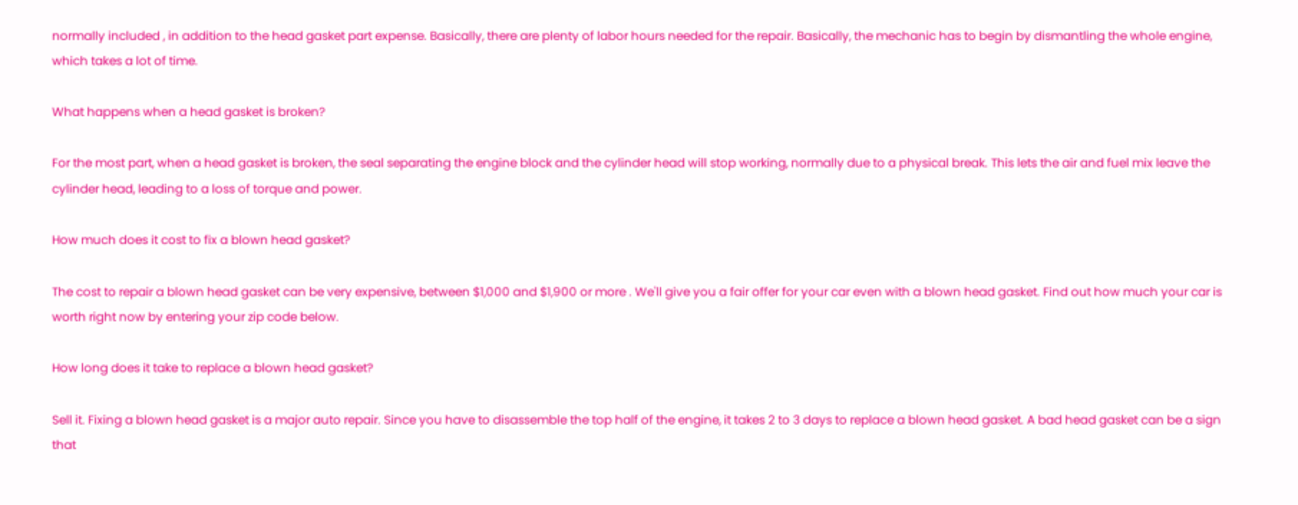normally included , in addition to the head gasket part expense. Basically, there are plenty of labor hours needed for the repair. Basically, the mechanic has to begin by dismantling the whole engine, which takes a lot of time.

What happens when a head gasket is broken?

For the most part, when a head gasket is broken, the seal separating the engine block and the cylinder head will stop working, normally due to a physical break. This lets the air and fuel mix leave the cylinder head, leading to a loss of torque and power.

How much does it cost to fix a blown head gasket?

The cost to repair a blown head gasket can be very expensive, between $1,000 and $1,900 or more . We'll give you a fair offer for your car even with a blown head gasket. Find out how much your car is worth right now by entering your zip code below.

How long does it take to replace a blown head gasket?

Sell it. Fixing a blown head gasket is a major auto repair. Since you have to disassemble the top half of the engine, it takes 2 to 3 days to replace a blown head gasket. A bad head gasket can be a sign that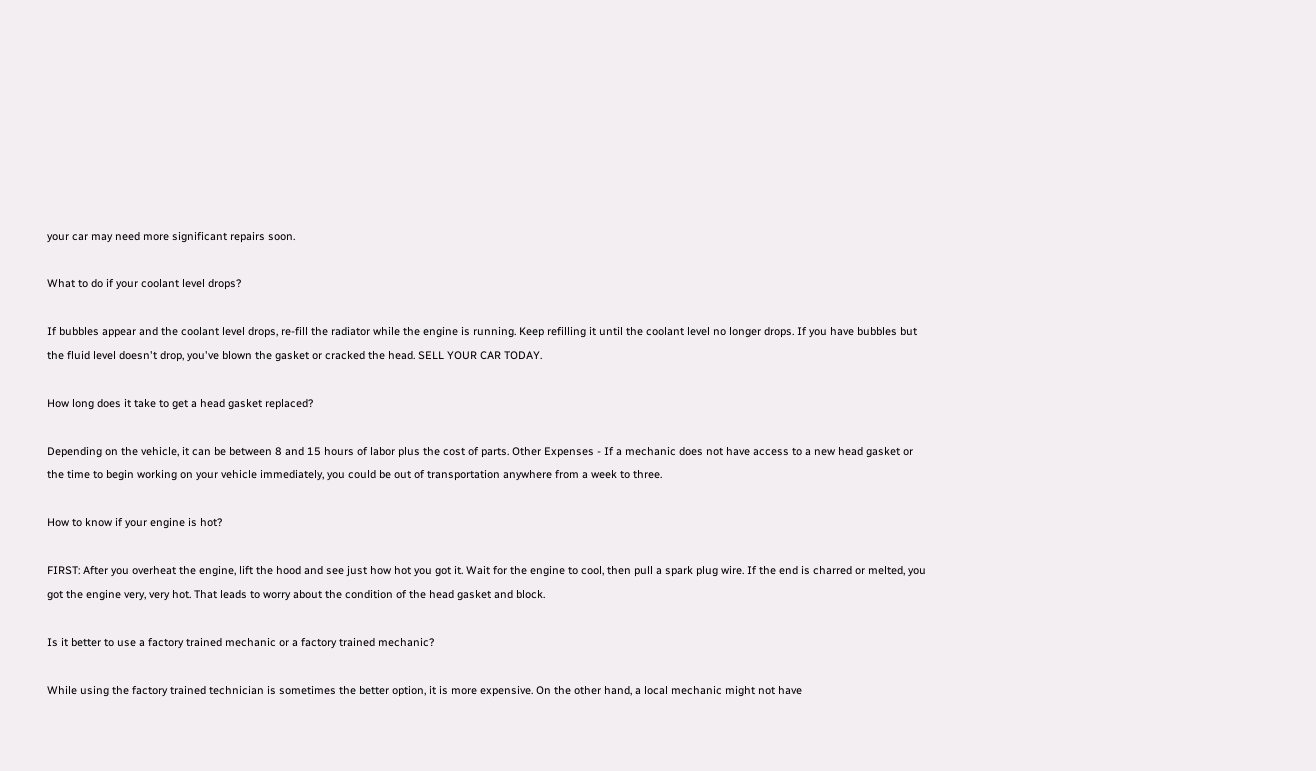your car may need more significant repairs soon.

What to do if your coolant level drops?

If bubbles appear and the coolant level drops, re-fill the radiator while the engine is running. Keep refilling it until the coolant level no longer drops. If you have bubbles but the fluid level doesn't drop, you've blown the gasket or cracked the head. SELL YOUR CAR TODAY.

How long does it take to get a head gasket replaced?

Depending on the vehicle, it can be between 8 and 15 hours of labor plus the cost of parts. Other Expenses - If a mechanic does not have access to a new head gasket or the time to begin working on your vehicle immediately, you could be out of transportation anywhere from a week to three.

How to know if your engine is hot?

FIRST: After you overheat the engine, lift the hood and see just how hot you got it. Wait for the engine to cool, then pull a spark plug wire. If the end is charred or melted, you got the engine very, very hot. That leads to worry about the condition of the head gasket and block.

Is it better to use a factory trained mechanic or a factory trained mechanic?

While using the factory trained technician is sometimes the better option, it is more expensive. On the other hand, a local mechanic might not have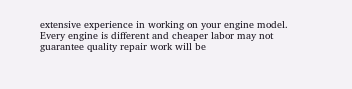extensive experience in working on your engine model. Every engine is different and cheaper labor may not guarantee quality repair work will be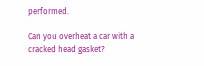performed.

Can you overheat a car with a cracked head gasket?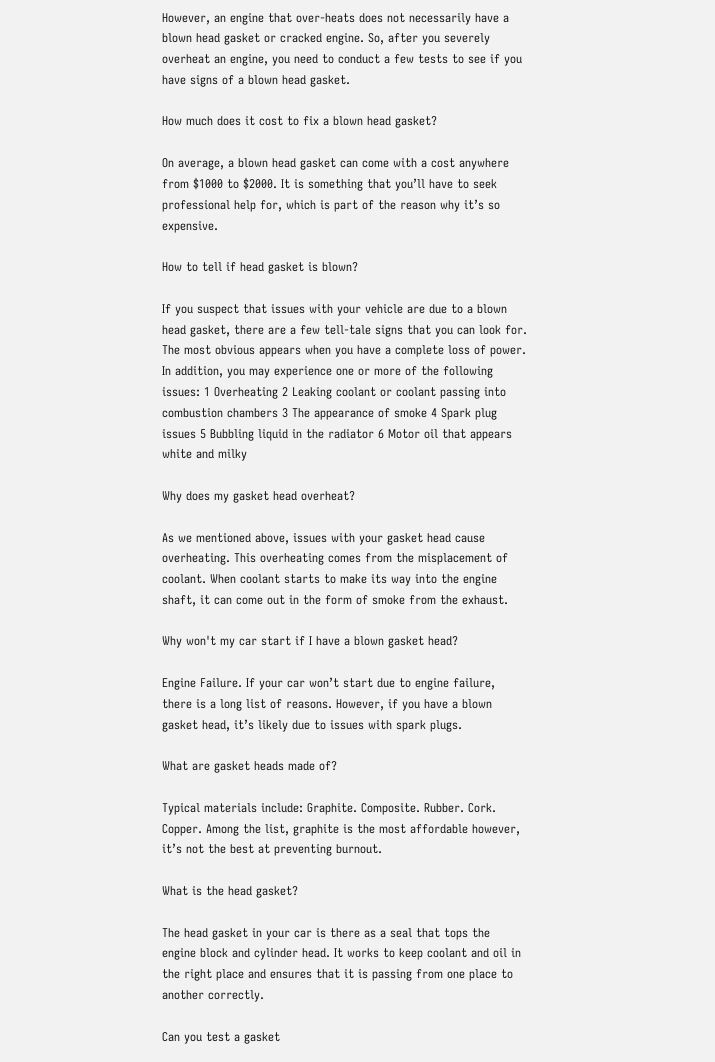However, an engine that over-heats does not necessarily have a blown head gasket or cracked engine. So, after you severely overheat an engine, you need to conduct a few tests to see if you have signs of a blown head gasket.

How much does it cost to fix a blown head gasket?

On average, a blown head gasket can come with a cost anywhere from $1000 to $2000. It is something that you’ll have to seek professional help for, which is part of the reason why it’s so expensive.

How to tell if head gasket is blown?

If you suspect that issues with your vehicle are due to a blown head gasket, there are a few tell-tale signs that you can look for. The most obvious appears when you have a complete loss of power. In addition, you may experience one or more of the following issues: 1 Overheating 2 Leaking coolant or coolant passing into combustion chambers 3 The appearance of smoke 4 Spark plug issues 5 Bubbling liquid in the radiator 6 Motor oil that appears white and milky

Why does my gasket head overheat?

As we mentioned above, issues with your gasket head cause overheating. This overheating comes from the misplacement of coolant. When coolant starts to make its way into the engine shaft, it can come out in the form of smoke from the exhaust.

Why won't my car start if I have a blown gasket head?

Engine Failure. If your car won’t start due to engine failure, there is a long list of reasons. However, if you have a blown gasket head, it’s likely due to issues with spark plugs.

What are gasket heads made of?

Typical materials include: Graphite. Composite. Rubber. Cork. Copper. Among the list, graphite is the most affordable however, it’s not the best at preventing burnout.

What is the head gasket?

The head gasket in your car is there as a seal that tops the engine block and cylinder head. It works to keep coolant and oil in the right place and ensures that it is passing from one place to another correctly.

Can you test a gasket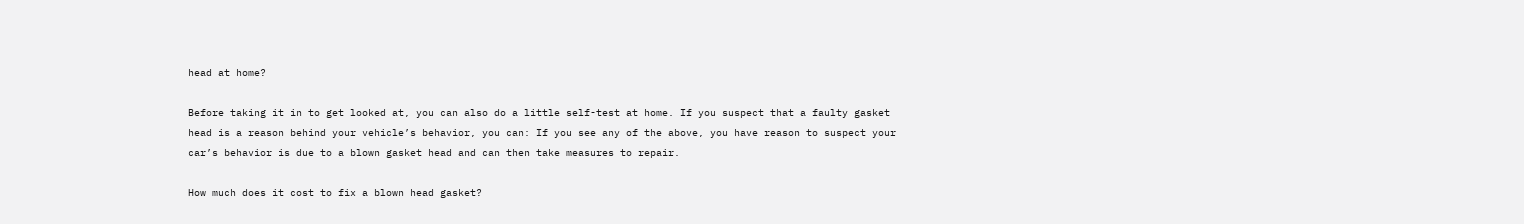head at home?

Before taking it in to get looked at, you can also do a little self-test at home. If you suspect that a faulty gasket head is a reason behind your vehicle’s behavior, you can: If you see any of the above, you have reason to suspect your car’s behavior is due to a blown gasket head and can then take measures to repair.

How much does it cost to fix a blown head gasket?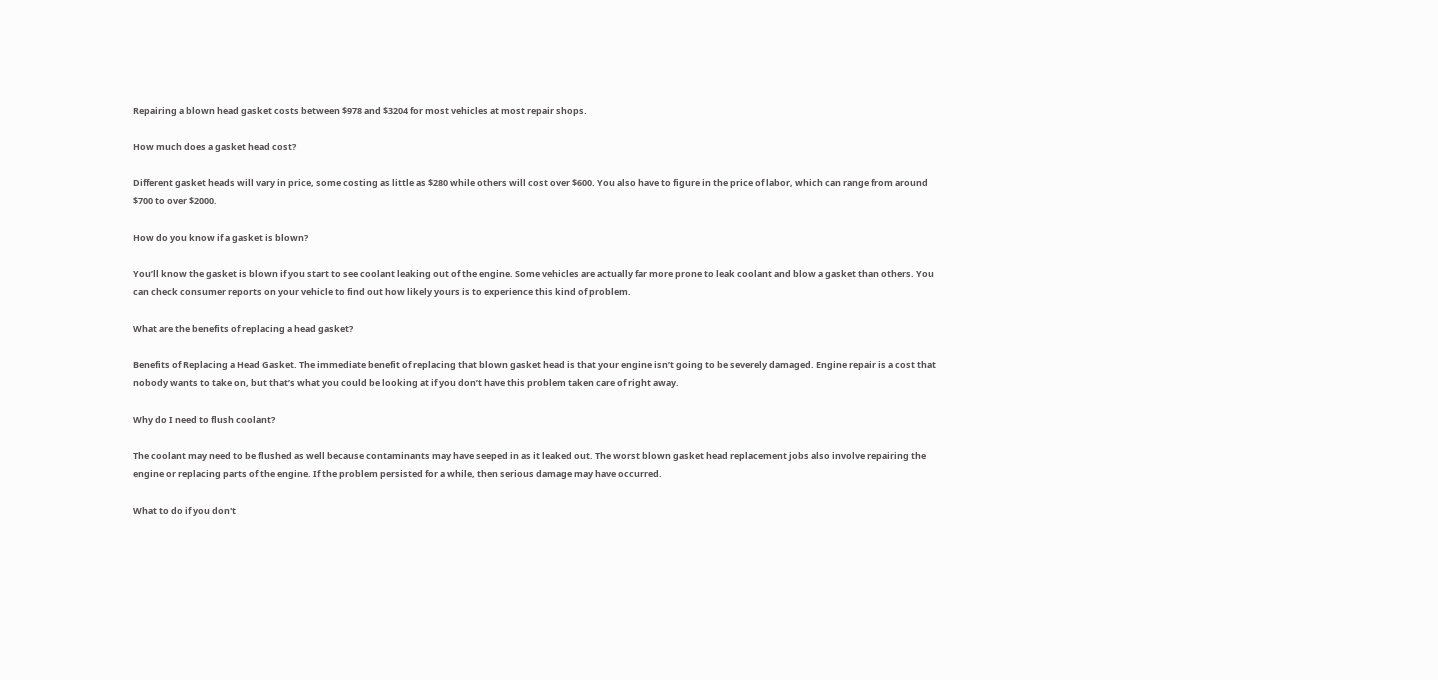Repairing a blown head gasket costs between $978 and $3204 for most vehicles at most repair shops.

How much does a gasket head cost?

Different gasket heads will vary in price, some costing as little as $280 while others will cost over $600. You also have to figure in the price of labor, which can range from around $700 to over $2000.

How do you know if a gasket is blown?

You’ll know the gasket is blown if you start to see coolant leaking out of the engine. Some vehicles are actually far more prone to leak coolant and blow a gasket than others. You can check consumer reports on your vehicle to find out how likely yours is to experience this kind of problem.

What are the benefits of replacing a head gasket?

Benefits of Replacing a Head Gasket. The immediate benefit of replacing that blown gasket head is that your engine isn’t going to be severely damaged. Engine repair is a cost that nobody wants to take on, but that’s what you could be looking at if you don’t have this problem taken care of right away.

Why do I need to flush coolant?

The coolant may need to be flushed as well because contaminants may have seeped in as it leaked out. The worst blown gasket head replacement jobs also involve repairing the engine or replacing parts of the engine. If the problem persisted for a while, then serious damage may have occurred.

What to do if you don't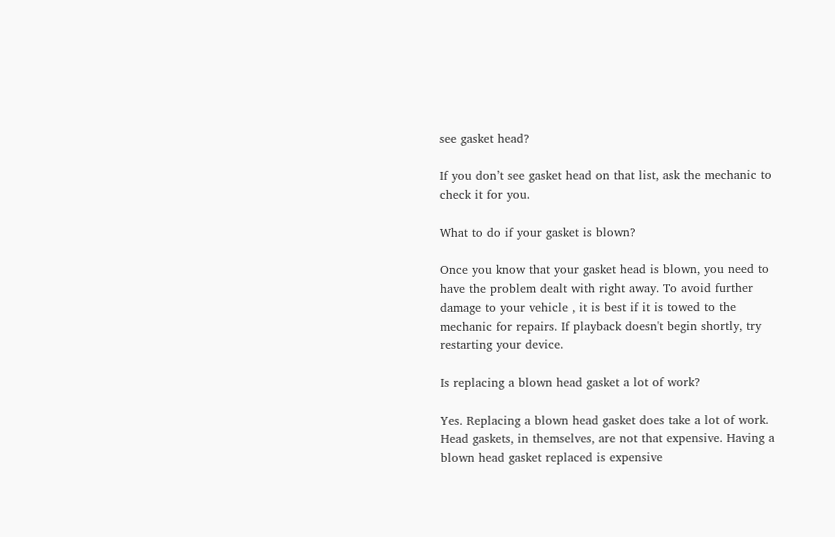see gasket head?

If you don’t see gasket head on that list, ask the mechanic to check it for you.

What to do if your gasket is blown?

Once you know that your gasket head is blown, you need to have the problem dealt with right away. To avoid further damage to your vehicle , it is best if it is towed to the mechanic for repairs. If playback doesn't begin shortly, try restarting your device.

Is replacing a blown head gasket a lot of work?

Yes. Replacing a blown head gasket does take a lot of work. Head gaskets, in themselves, are not that expensive. Having a blown head gasket replaced is expensive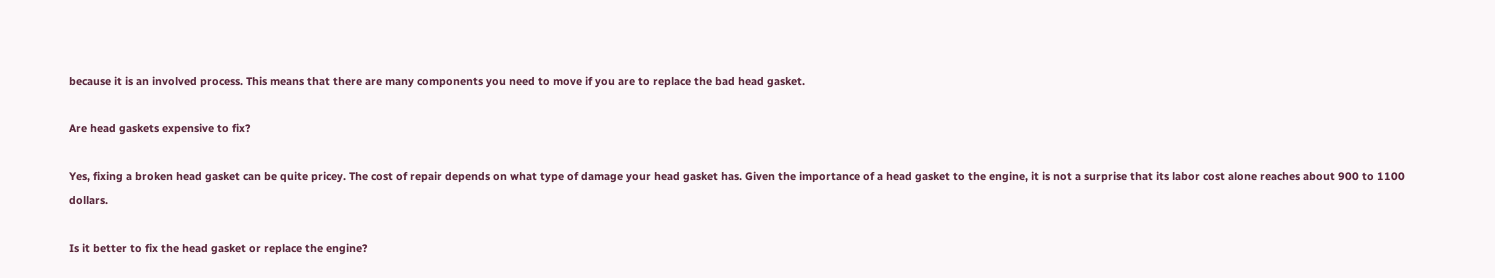because it is an involved process. This means that there are many components you need to move if you are to replace the bad head gasket.

Are head gaskets expensive to fix?

Yes, fixing a broken head gasket can be quite pricey. The cost of repair depends on what type of damage your head gasket has. Given the importance of a head gasket to the engine, it is not a surprise that its labor cost alone reaches about 900 to 1100 dollars.

Is it better to fix the head gasket or replace the engine?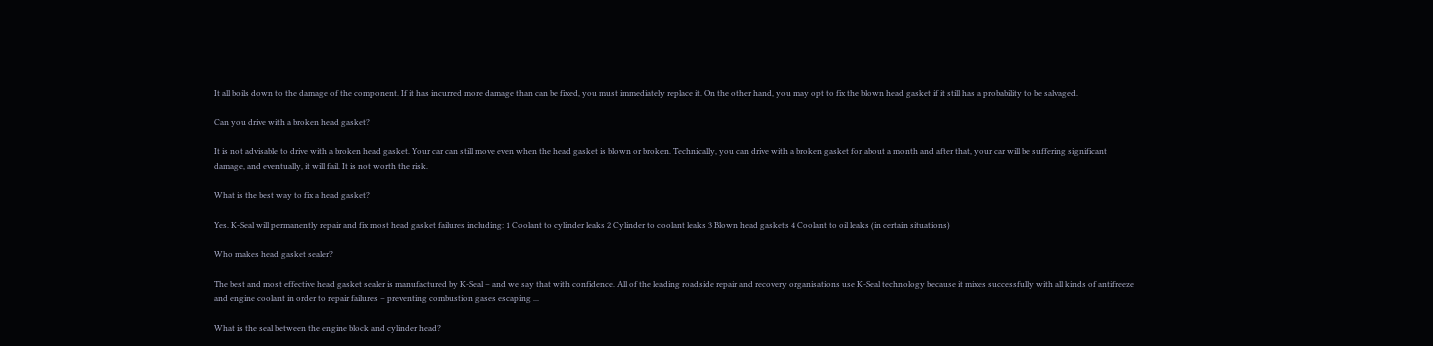It all boils down to the damage of the component. If it has incurred more damage than can be fixed, you must immediately replace it. On the other hand, you may opt to fix the blown head gasket if it still has a probability to be salvaged.

Can you drive with a broken head gasket?

It is not advisable to drive with a broken head gasket. Your car can still move even when the head gasket is blown or broken. Technically, you can drive with a broken gasket for about a month and after that, your car will be suffering significant damage, and eventually, it will fail. It is not worth the risk.

What is the best way to fix a head gasket?

Yes. K-Seal will permanently repair and fix most head gasket failures including: 1 Coolant to cylinder leaks 2 Cylinder to coolant leaks 3 Blown head gaskets 4 Coolant to oil leaks (in certain situations)

Who makes head gasket sealer?

The best and most effective head gasket sealer is manufactured by K-Seal – and we say that with confidence. All of the leading roadside repair and recovery organisations use K-Seal technology because it mixes successfully with all kinds of antifreeze and engine coolant in order to repair failures – preventing combustion gases escaping ...

What is the seal between the engine block and cylinder head?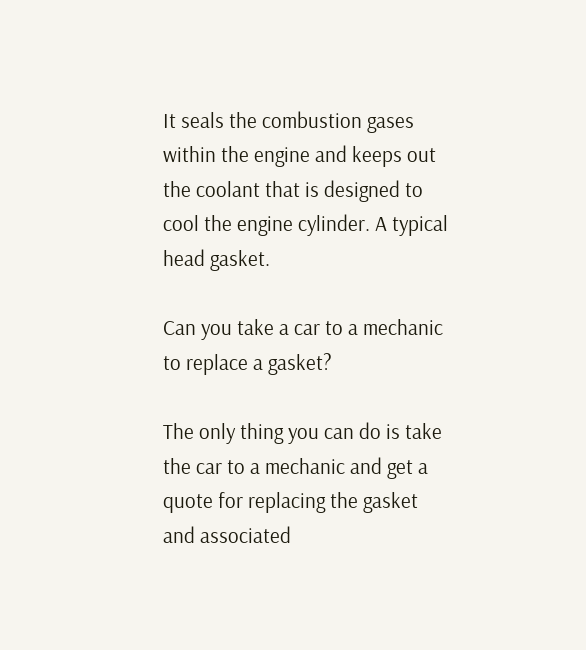It seals the combustion gases within the engine and keeps out the coolant that is designed to cool the engine cylinder. A typical head gasket.

Can you take a car to a mechanic to replace a gasket?

The only thing you can do is take the car to a mechanic and get a quote for replacing the gasket and associated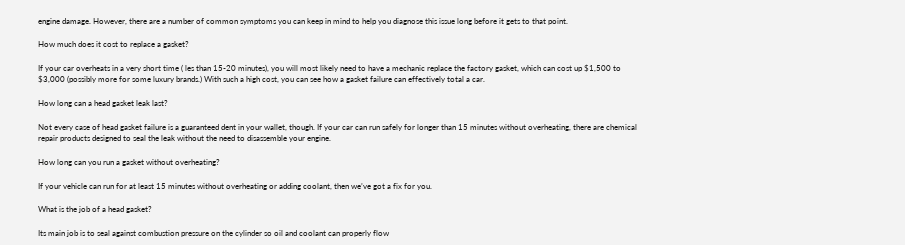engine damage. However, there are a number of common symptoms you can keep in mind to help you diagnose this issue long before it gets to that point.

How much does it cost to replace a gasket?

If your car overheats in a very short time ( les than 15-20 minutes), you will most likely need to have a mechanic replace the factory gasket, which can cost up $1,500 to $3,000 (possibly more for some luxury brands.) With such a high cost, you can see how a gasket failure can effectively total a car.

How long can a head gasket leak last?

Not every case of head gasket failure is a guaranteed dent in your wallet, though. If your car can run safely for longer than 15 minutes without overheating, there are chemical repair products designed to seal the leak without the need to disassemble your engine.

How long can you run a gasket without overheating?

If your vehicle can run for at least 15 minutes without overheating or adding coolant, then we’ve got a fix for you.

What is the job of a head gasket?

Its main job is to seal against combustion pressure on the cylinder so oil and coolant can properly flow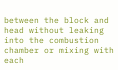between the block and head without leaking into the combustion chamber or mixing with each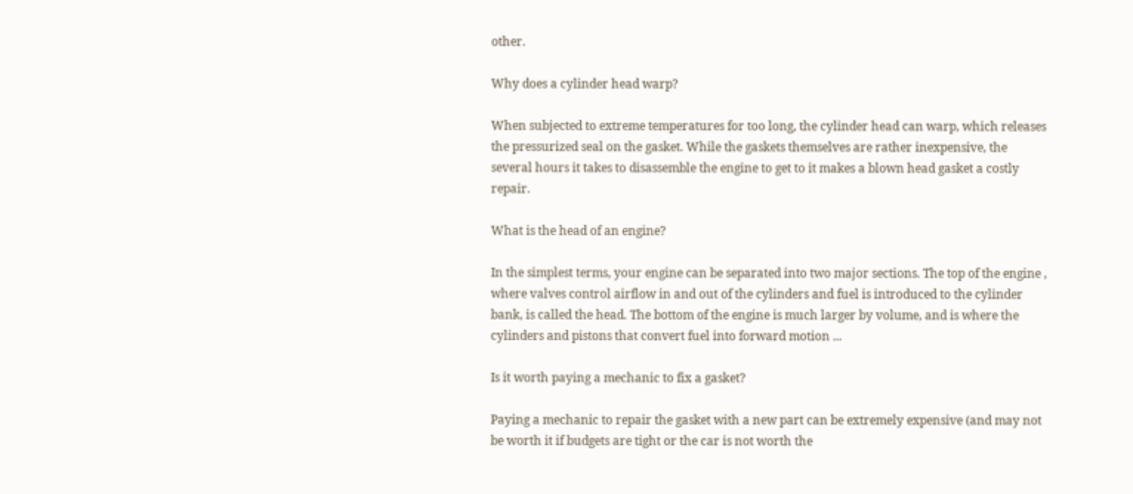other.

Why does a cylinder head warp?

When subjected to extreme temperatures for too long, the cylinder head can warp, which releases the pressurized seal on the gasket. While the gaskets themselves are rather inexpensive, the several hours it takes to disassemble the engine to get to it makes a blown head gasket a costly repair.

What is the head of an engine?

In the simplest terms, your engine can be separated into two major sections. The top of the engine , where valves control airflow in and out of the cylinders and fuel is introduced to the cylinder bank, is called the head. The bottom of the engine is much larger by volume, and is where the cylinders and pistons that convert fuel into forward motion ...

Is it worth paying a mechanic to fix a gasket?

Paying a mechanic to repair the gasket with a new part can be extremely expensive (and may not be worth it if budgets are tight or the car is not worth the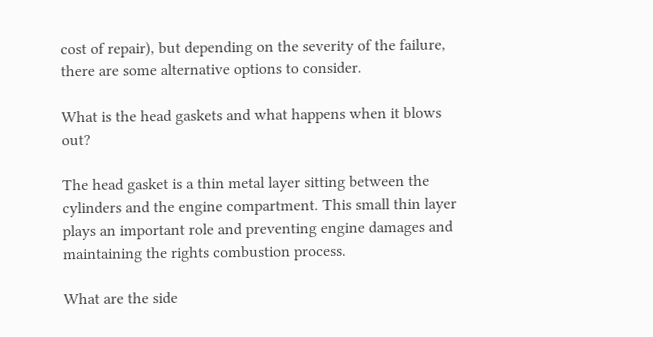cost of repair), but depending on the severity of the failure, there are some alternative options to consider.

What is the head gaskets and what happens when it blows out?

The head gasket is a thin metal layer sitting between the cylinders and the engine compartment. This small thin layer plays an important role and preventing engine damages and maintaining the rights combustion process.

What are the side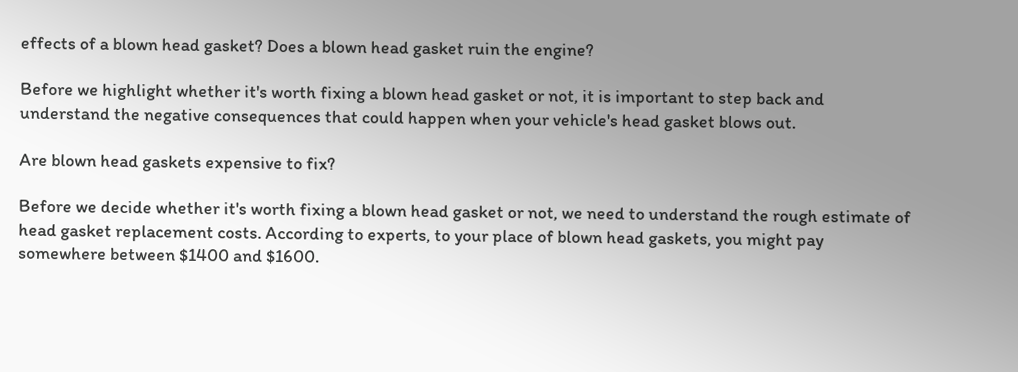effects of a blown head gasket? Does a blown head gasket ruin the engine?

Before we highlight whether it's worth fixing a blown head gasket or not, it is important to step back and understand the negative consequences that could happen when your vehicle's head gasket blows out.

Are blown head gaskets expensive to fix?

Before we decide whether it's worth fixing a blown head gasket or not, we need to understand the rough estimate of head gasket replacement costs. According to experts, to your place of blown head gaskets, you might pay somewhere between $1400 and $1600.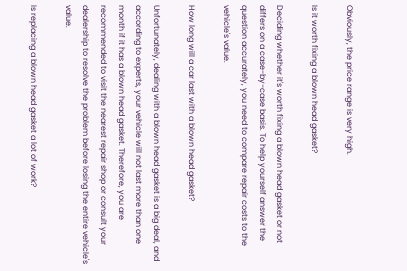Obviously, the price range is very high.

Is it worth fixing a blown head gasket?

Deciding whether it's worth fixing a blown head gasket or not differs on a case-by-case basis. To help yourself answer the question accurately, you need to compare repair costs to the vehicle's value.

How long will a car last with a blown head gasket?

Unfortunately, dealing with a blown head gasket is a big deal, and according to experts, your vehicle will not last more than one month if it has a blown head gasket. Therefore, you are recommended to visit the nearest repair shop or consult your dealership to resolve the problem before losing the entire vehicle's value.

Is replacing a blown head gasket a lot of work?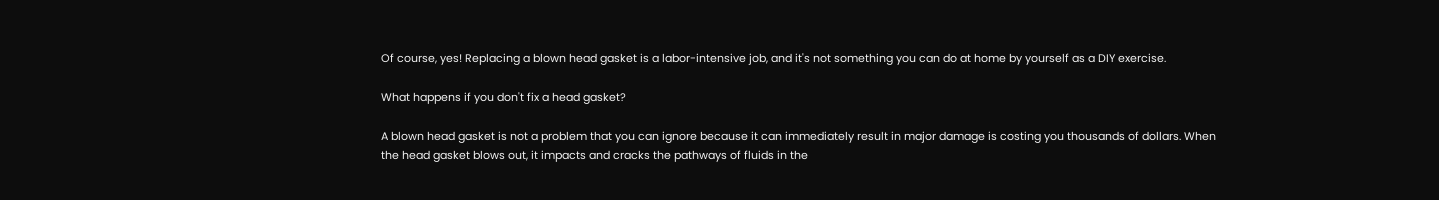Of course, yes! Replacing a blown head gasket is a labor-intensive job, and it's not something you can do at home by yourself as a DIY exercise.

What happens if you don't fix a head gasket?

A blown head gasket is not a problem that you can ignore because it can immediately result in major damage is costing you thousands of dollars. When the head gasket blows out, it impacts and cracks the pathways of fluids in the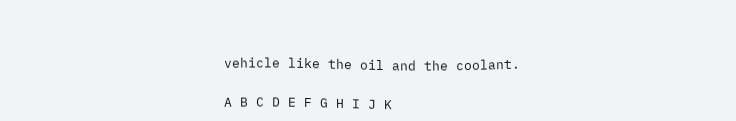vehicle like the oil and the coolant.

A B C D E F G H I J K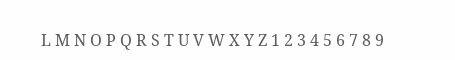L M N O P Q R S T U V W X Y Z 1 2 3 4 5 6 7 8 9